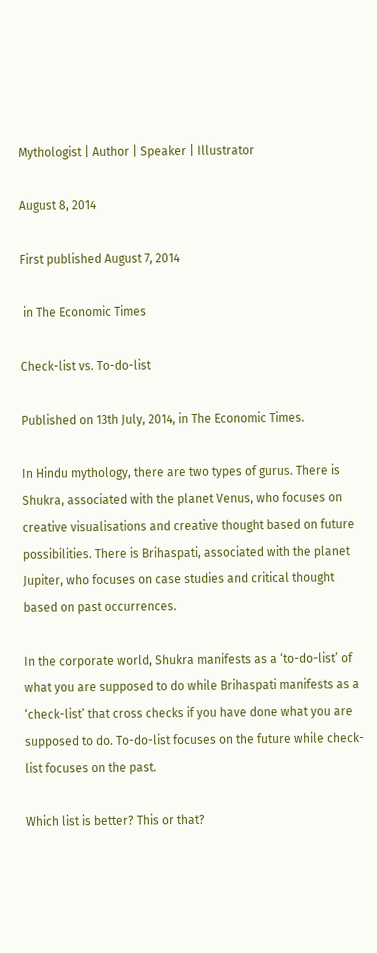Mythologist | Author | Speaker | Illustrator

August 8, 2014

First published August 7, 2014

 in The Economic Times

Check-list vs. To-do-list

Published on 13th July, 2014, in The Economic Times.

In Hindu mythology, there are two types of gurus. There is Shukra, associated with the planet Venus, who focuses on creative visualisations and creative thought based on future possibilities. There is Brihaspati, associated with the planet Jupiter, who focuses on case studies and critical thought based on past occurrences.

In the corporate world, Shukra manifests as a ‘to-do-list’ of what you are supposed to do while Brihaspati manifests as a ‘check-list’ that cross checks if you have done what you are supposed to do. To-do-list focuses on the future while check-list focuses on the past.

Which list is better? This or that?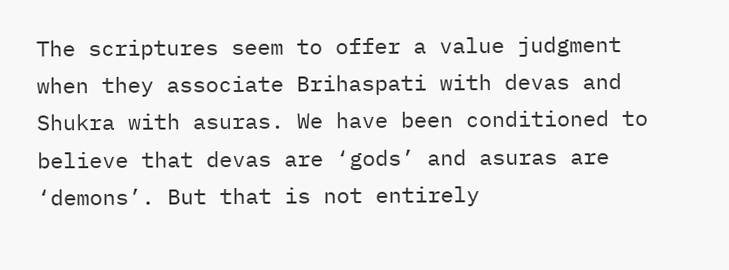The scriptures seem to offer a value judgment when they associate Brihaspati with devas and Shukra with asuras. We have been conditioned to believe that devas are ‘gods’ and asuras are ‘demons’. But that is not entirely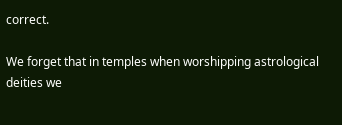correct.

We forget that in temples when worshipping astrological deities we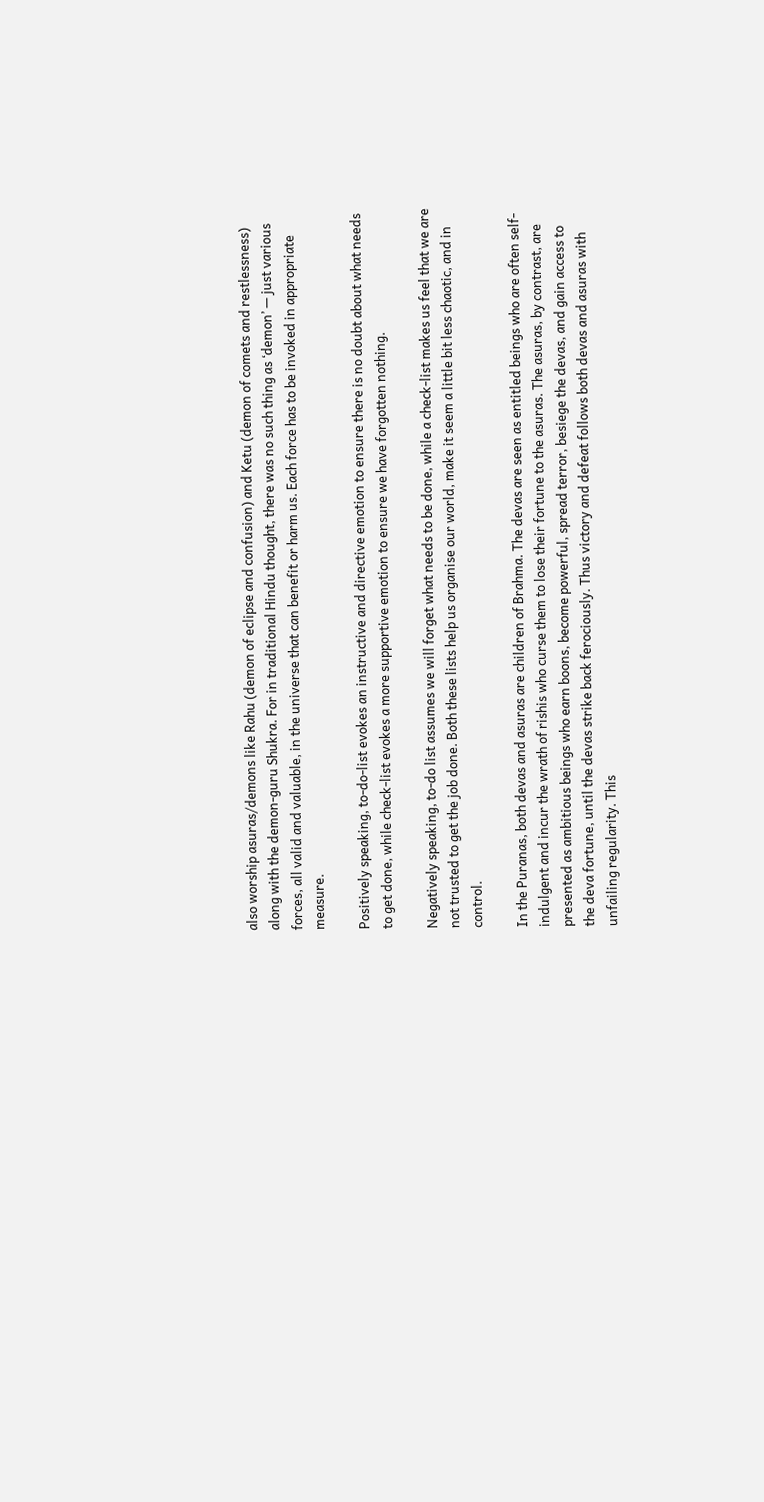also worship asuras/demons like Rahu (demon of eclipse and confusion) and Ketu (demon of comets and restlessness) along with the demon-guru Shukra. For in traditional Hindu thought, there was no such thing as ‘demon’ — just various forces, all valid and valuable, in the universe that can benefit or harm us. Each force has to be invoked in appropriate measure.

Positively speaking, to-do-list evokes an instructive and directive emotion to ensure there is no doubt about what needs to get done, while check-list evokes a more supportive emotion to ensure we have forgotten nothing.

Negatively speaking, to-do list assumes we will forget what needs to be done, while a check-list makes us feel that we are not trusted to get the job done. Both these lists help us organise our world, make it seem a little bit less chaotic, and in control.

In the Puranas, both devas and asuras are children of Brahma. The devas are seen as entitled beings who are often self-indulgent and incur the wrath of rishis who curse them to lose their fortune to the asuras. The asuras, by contrast, are presented as ambitious beings who earn boons, become powerful, spread terror, besiege the devas, and gain access to the deva fortune, until the devas strike back ferociously. Thus victory and defeat follows both devas and asuras with unfailing regularity. This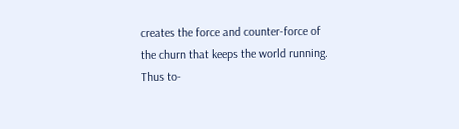creates the force and counter-force of the churn that keeps the world running. Thus to-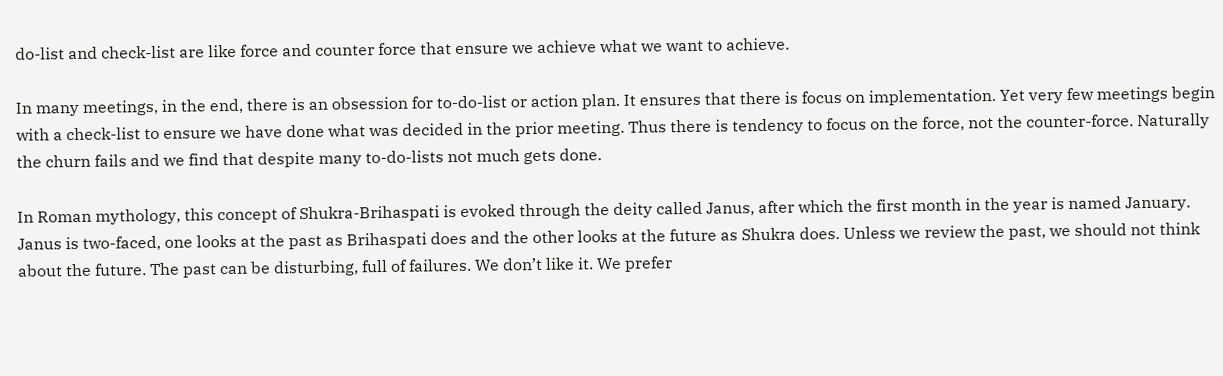do-list and check-list are like force and counter force that ensure we achieve what we want to achieve.

In many meetings, in the end, there is an obsession for to-do-list or action plan. It ensures that there is focus on implementation. Yet very few meetings begin with a check-list to ensure we have done what was decided in the prior meeting. Thus there is tendency to focus on the force, not the counter-force. Naturally the churn fails and we find that despite many to-do-lists not much gets done.

In Roman mythology, this concept of Shukra-Brihaspati is evoked through the deity called Janus, after which the first month in the year is named January. Janus is two-faced, one looks at the past as Brihaspati does and the other looks at the future as Shukra does. Unless we review the past, we should not think about the future. The past can be disturbing, full of failures. We don’t like it. We prefer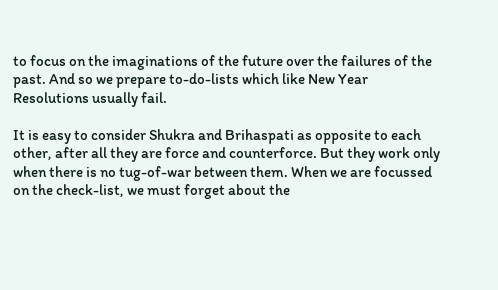to focus on the imaginations of the future over the failures of the past. And so we prepare to-do-lists which like New Year Resolutions usually fail.

It is easy to consider Shukra and Brihaspati as opposite to each other, after all they are force and counterforce. But they work only when there is no tug-of-war between them. When we are focussed on the check-list, we must forget about the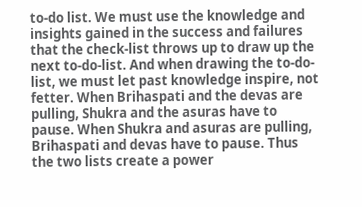to-do list. We must use the knowledge and insights gained in the success and failures that the check-list throws up to draw up the next to-do-list. And when drawing the to-do-list, we must let past knowledge inspire, not fetter. When Brihaspati and the devas are pulling, Shukra and the asuras have to pause. When Shukra and asuras are pulling, Brihaspati and devas have to pause. Thus the two lists create a power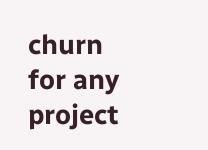churn for any project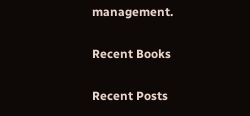management.

Recent Books

Recent Posts